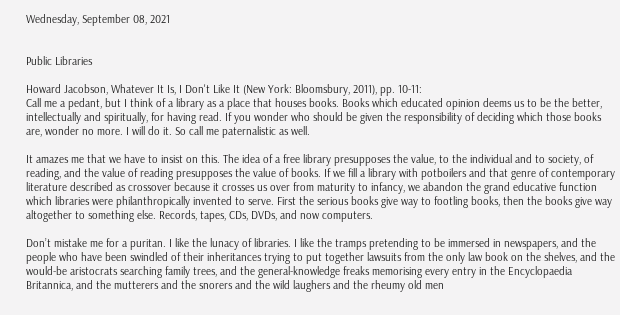Wednesday, September 08, 2021


Public Libraries

Howard Jacobson, Whatever It Is, I Don't Like It (New York: Bloomsbury, 2011), pp. 10-11:
Call me a pedant, but I think of a library as a place that houses books. Books which educated opinion deems us to be the better, intellectually and spiritually, for having read. If you wonder who should be given the responsibility of deciding which those books are, wonder no more. I will do it. So call me paternalistic as well.

It amazes me that we have to insist on this. The idea of a free library presupposes the value, to the individual and to society, of reading, and the value of reading presupposes the value of books. If we fill a library with potboilers and that genre of contemporary literature described as crossover because it crosses us over from maturity to infancy, we abandon the grand educative function which libraries were philanthropically invented to serve. First the serious books give way to footling books, then the books give way altogether to something else. Records, tapes, CDs, DVDs, and now computers.

Don’t mistake me for a puritan. I like the lunacy of libraries. I like the tramps pretending to be immersed in newspapers, and the people who have been swindled of their inheritances trying to put together lawsuits from the only law book on the shelves, and the would-be aristocrats searching family trees, and the general-knowledge freaks memorising every entry in the Encyclopaedia Britannica, and the mutterers and the snorers and the wild laughers and the rheumy old men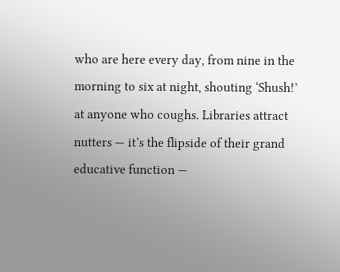who are here every day, from nine in the morning to six at night, shouting ‘Shush!’ at anyone who coughs. Libraries attract nutters — it’s the flipside of their grand educative function —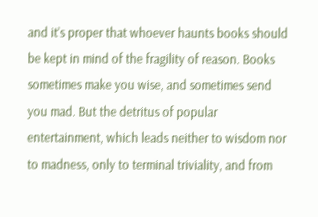and it’s proper that whoever haunts books should be kept in mind of the fragility of reason. Books sometimes make you wise, and sometimes send you mad. But the detritus of popular entertainment, which leads neither to wisdom nor to madness, only to terminal triviality, and from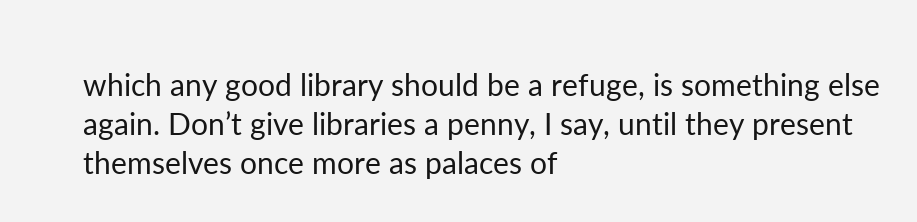which any good library should be a refuge, is something else again. Don’t give libraries a penny, I say, until they present themselves once more as palaces of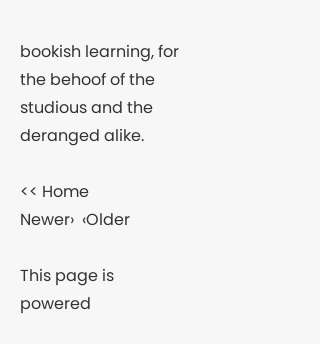bookish learning, for the behoof of the studious and the deranged alike.

<< Home
Newer›  ‹Older

This page is powered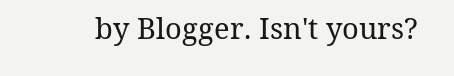by Blogger. Isn't yours?